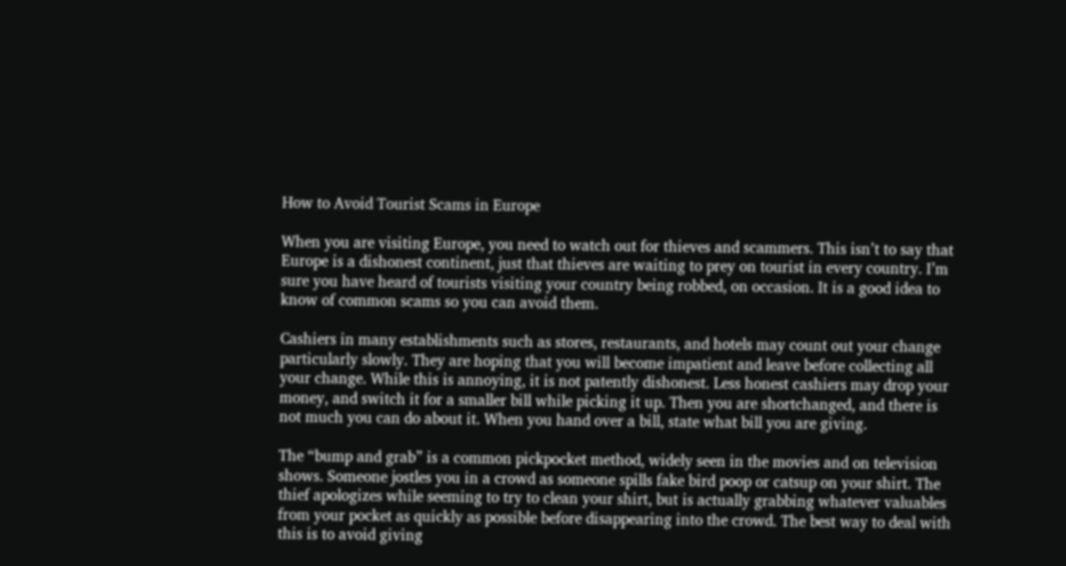How to Avoid Tourist Scams in Europe

When you are visiting Europe, you need to watch out for thieves and scammers. This isn’t to say that Europe is a dishonest continent, just that thieves are waiting to prey on tourist in every country. I’m sure you have heard of tourists visiting your country being robbed, on occasion. It is a good idea to know of common scams so you can avoid them.

Cashiers in many establishments such as stores, restaurants, and hotels may count out your change particularly slowly. They are hoping that you will become impatient and leave before collecting all your change. While this is annoying, it is not patently dishonest. Less honest cashiers may drop your money, and switch it for a smaller bill while picking it up. Then you are shortchanged, and there is not much you can do about it. When you hand over a bill, state what bill you are giving.

The “bump and grab” is a common pickpocket method, widely seen in the movies and on television shows. Someone jostles you in a crowd as someone spills fake bird poop or catsup on your shirt. The thief apologizes while seeming to try to clean your shirt, but is actually grabbing whatever valuables from your pocket as quickly as possible before disappearing into the crowd. The best way to deal with this is to avoid giving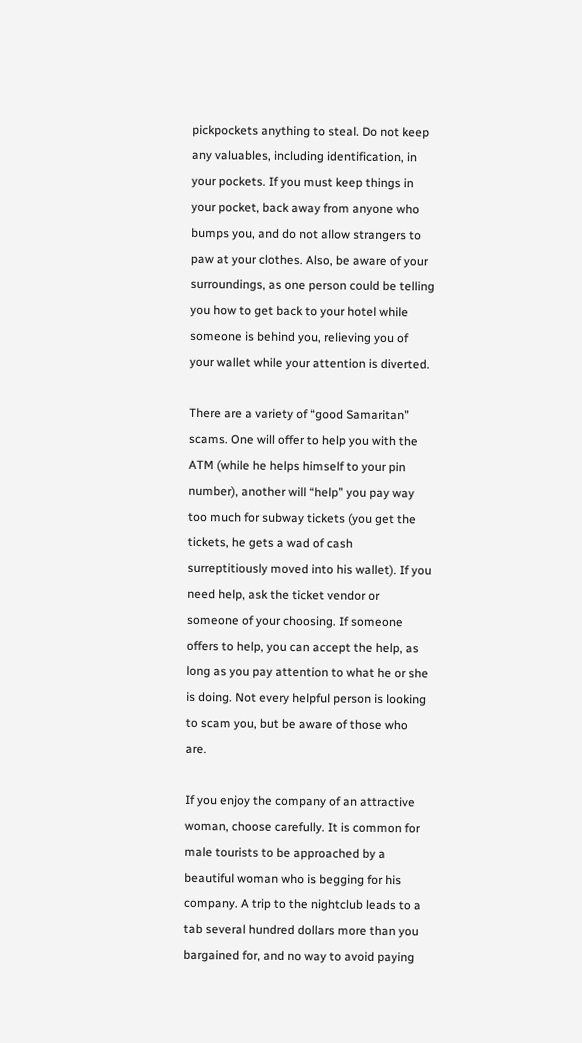pickpockets anything to steal. Do not keep any valuables, including identification, in your pockets. If you must keep things in your pocket, back away from anyone who bumps you, and do not allow strangers to paw at your clothes. Also, be aware of your surroundings, as one person could be telling you how to get back to your hotel while someone is behind you, relieving you of your wallet while your attention is diverted.

There are a variety of “good Samaritan” scams. One will offer to help you with the ATM (while he helps himself to your pin number), another will “help” you pay way too much for subway tickets (you get the tickets, he gets a wad of cash surreptitiously moved into his wallet). If you need help, ask the ticket vendor or someone of your choosing. If someone offers to help, you can accept the help, as long as you pay attention to what he or she is doing. Not every helpful person is looking to scam you, but be aware of those who are.

If you enjoy the company of an attractive woman, choose carefully. It is common for male tourists to be approached by a beautiful woman who is begging for his company. A trip to the nightclub leads to a tab several hundred dollars more than you bargained for, and no way to avoid paying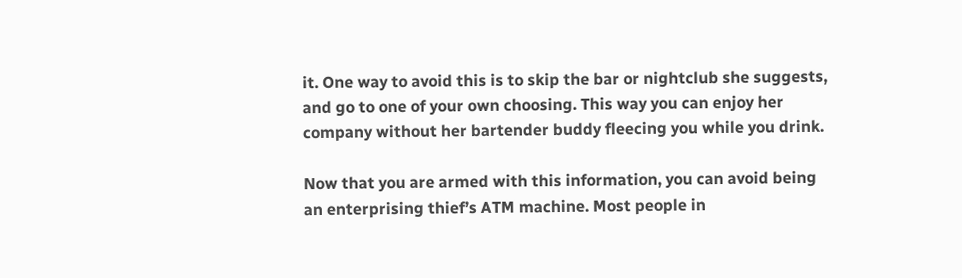it. One way to avoid this is to skip the bar or nightclub she suggests, and go to one of your own choosing. This way you can enjoy her company without her bartender buddy fleecing you while you drink.

Now that you are armed with this information, you can avoid being an enterprising thief’s ATM machine. Most people in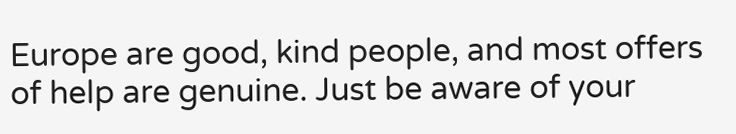Europe are good, kind people, and most offers of help are genuine. Just be aware of your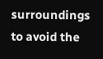surroundings to avoid the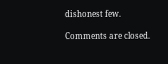dishonest few.

Comments are closed.